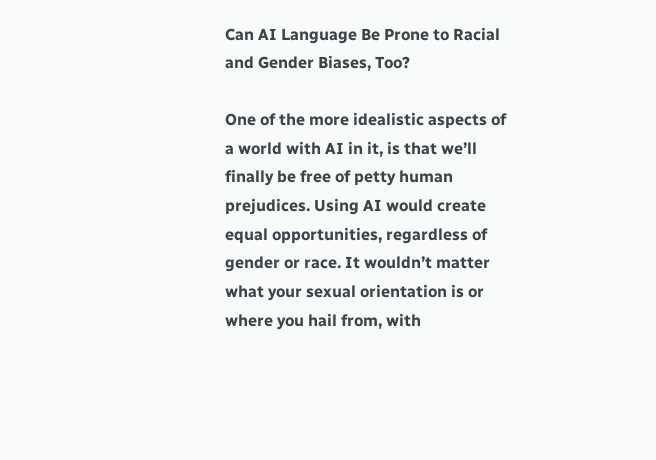Can AI Language Be Prone to Racial and Gender Biases, Too?

One of the more idealistic aspects of a world with AI in it, is that we’ll finally be free of petty human prejudices. Using AI would create equal opportunities, regardless of gender or race. It wouldn’t matter what your sexual orientation is or where you hail from, with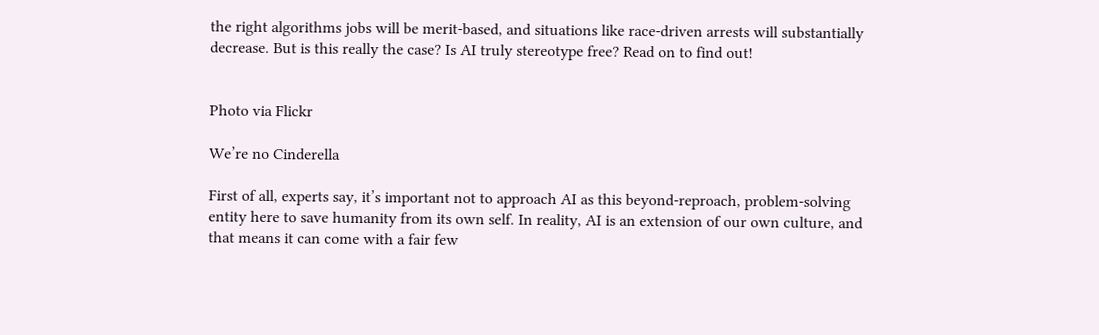the right algorithms jobs will be merit-based, and situations like race-driven arrests will substantially decrease. But is this really the case? Is AI truly stereotype free? Read on to find out!


Photo via Flickr

We’re no Cinderella

First of all, experts say, it’s important not to approach AI as this beyond-reproach, problem-solving entity here to save humanity from its own self. In reality, AI is an extension of our own culture, and that means it can come with a fair few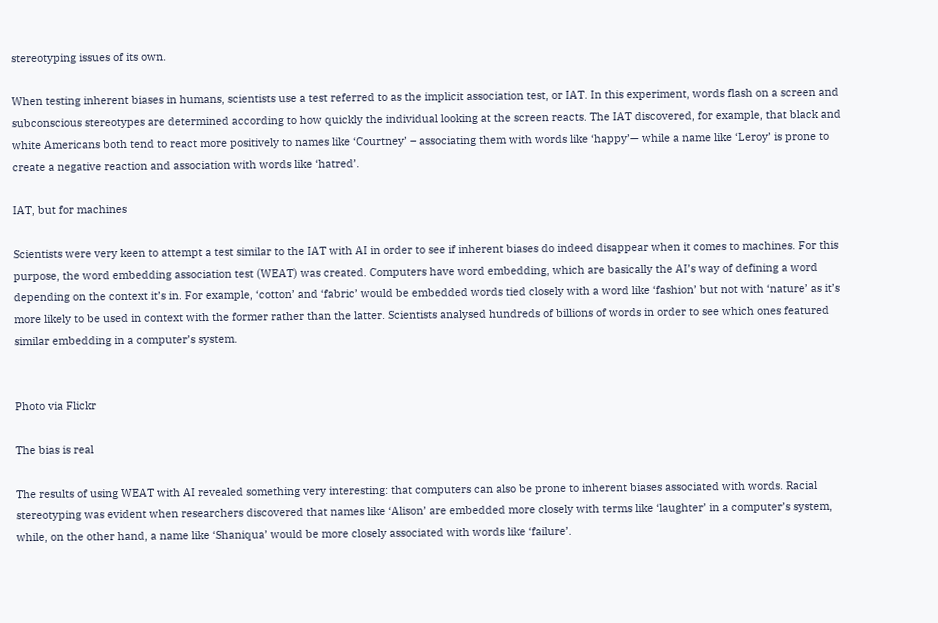stereotyping issues of its own.

When testing inherent biases in humans, scientists use a test referred to as the implicit association test, or IAT. In this experiment, words flash on a screen and subconscious stereotypes are determined according to how quickly the individual looking at the screen reacts. The IAT discovered, for example, that black and white Americans both tend to react more positively to names like ‘Courtney’ – associating them with words like ‘happy’— while a name like ‘Leroy’ is prone to create a negative reaction and association with words like ‘hatred’.

IAT, but for machines

Scientists were very keen to attempt a test similar to the IAT with AI in order to see if inherent biases do indeed disappear when it comes to machines. For this purpose, the word embedding association test (WEAT) was created. Computers have word embedding, which are basically the AI’s way of defining a word depending on the context it’s in. For example, ‘cotton’ and ‘fabric’ would be embedded words tied closely with a word like ‘fashion’ but not with ‘nature’ as it’s more likely to be used in context with the former rather than the latter. Scientists analysed hundreds of billions of words in order to see which ones featured similar embedding in a computer’s system.


Photo via Flickr

The bias is real

The results of using WEAT with AI revealed something very interesting: that computers can also be prone to inherent biases associated with words. Racial stereotyping was evident when researchers discovered that names like ‘Alison’ are embedded more closely with terms like ‘laughter’ in a computer’s system, while, on the other hand, a name like ‘Shaniqua’ would be more closely associated with words like ‘failure’.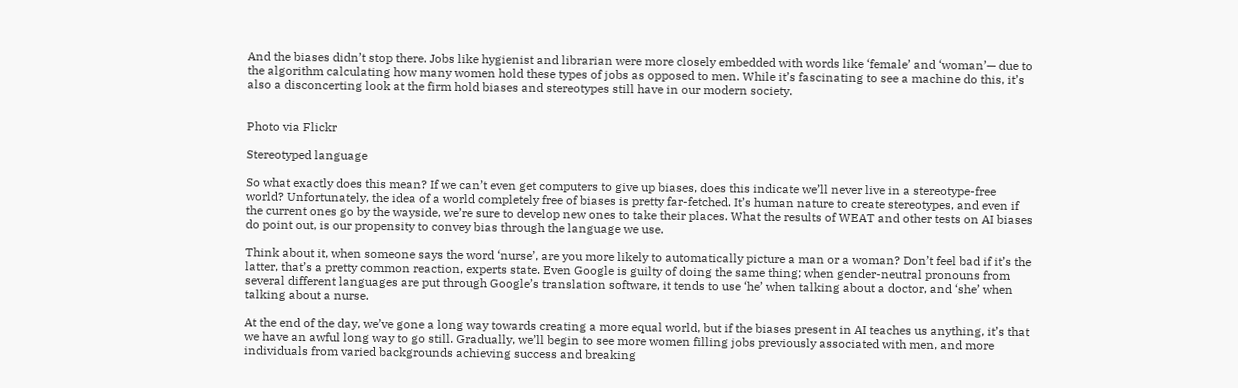And the biases didn’t stop there. Jobs like hygienist and librarian were more closely embedded with words like ‘female’ and ‘woman’— due to the algorithm calculating how many women hold these types of jobs as opposed to men. While it’s fascinating to see a machine do this, it’s also a disconcerting look at the firm hold biases and stereotypes still have in our modern society.


Photo via Flickr

Stereotyped language

So what exactly does this mean? If we can’t even get computers to give up biases, does this indicate we’ll never live in a stereotype-free world? Unfortunately, the idea of a world completely free of biases is pretty far-fetched. It’s human nature to create stereotypes, and even if the current ones go by the wayside, we’re sure to develop new ones to take their places. What the results of WEAT and other tests on AI biases do point out, is our propensity to convey bias through the language we use.

Think about it, when someone says the word ‘nurse’, are you more likely to automatically picture a man or a woman? Don’t feel bad if it’s the latter, that’s a pretty common reaction, experts state. Even Google is guilty of doing the same thing; when gender-neutral pronouns from several different languages are put through Google’s translation software, it tends to use ‘he’ when talking about a doctor, and ‘she’ when talking about a nurse.

At the end of the day, we’ve gone a long way towards creating a more equal world, but if the biases present in AI teaches us anything, it’s that we have an awful long way to go still. Gradually, we’ll begin to see more women filling jobs previously associated with men, and more individuals from varied backgrounds achieving success and breaking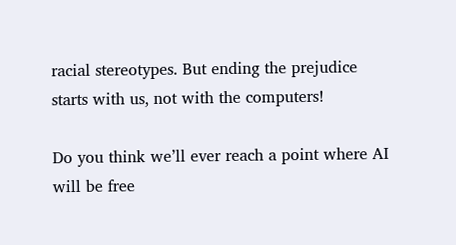racial stereotypes. But ending the prejudice starts with us, not with the computers!

Do you think we’ll ever reach a point where AI will be free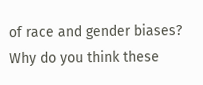of race and gender biases? Why do you think these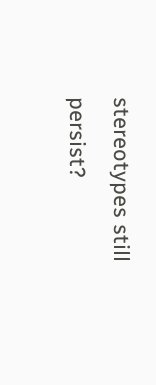stereotypes still persist?